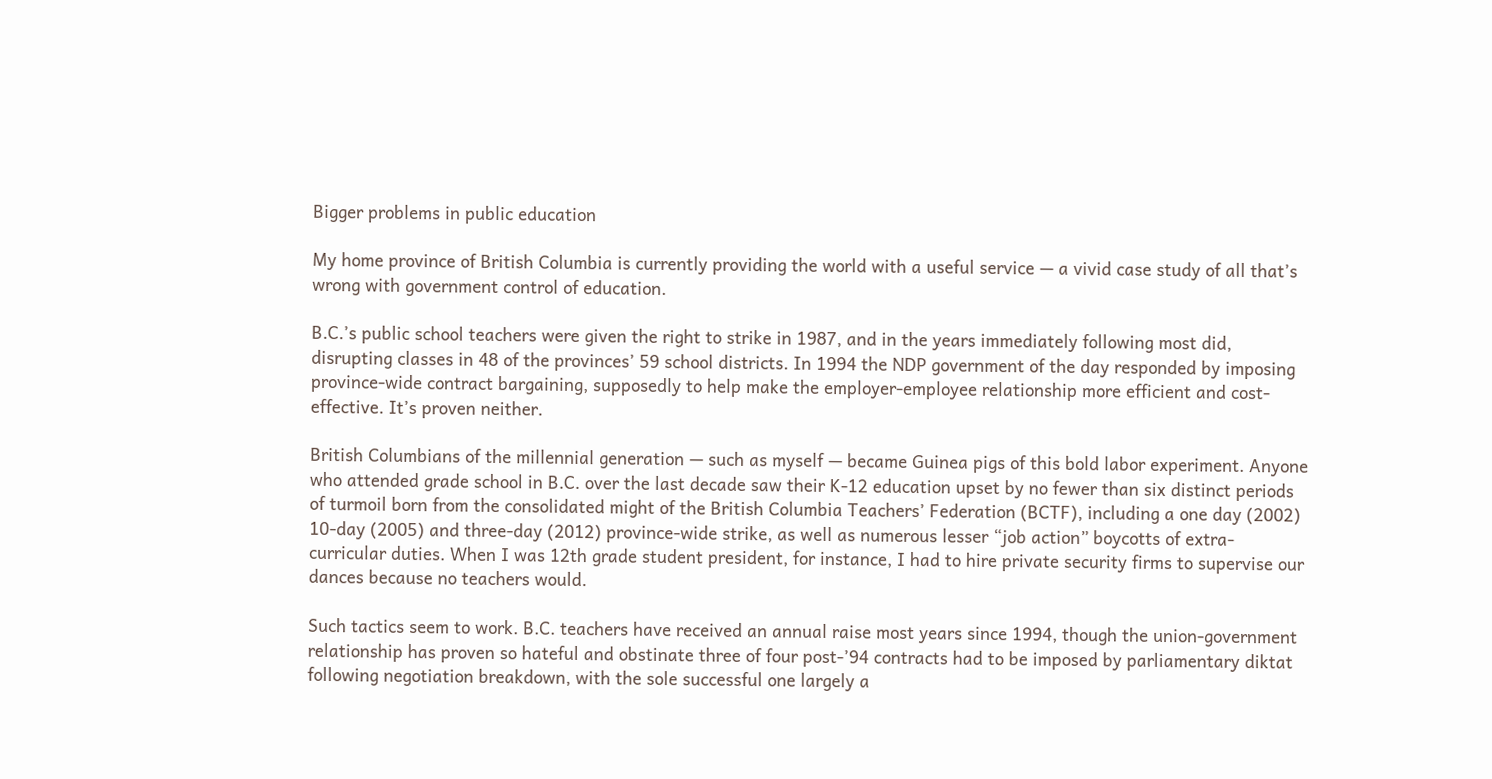Bigger problems in public education

My home province of British Columbia is currently providing the world with a useful service — a vivid case study of all that’s wrong with government control of education.

B.C.’s public school teachers were given the right to strike in 1987, and in the years immediately following most did, disrupting classes in 48 of the provinces’ 59 school districts. In 1994 the NDP government of the day responded by imposing province-wide contract bargaining, supposedly to help make the employer-employee relationship more efficient and cost-effective. It’s proven neither.

British Columbians of the millennial generation — such as myself — became Guinea pigs of this bold labor experiment. Anyone who attended grade school in B.C. over the last decade saw their K-12 education upset by no fewer than six distinct periods of turmoil born from the consolidated might of the British Columbia Teachers’ Federation (BCTF), including a one day (2002) 10-day (2005) and three-day (2012) province-wide strike, as well as numerous lesser “job action” boycotts of extra-curricular duties. When I was 12th grade student president, for instance, I had to hire private security firms to supervise our dances because no teachers would.

Such tactics seem to work. B.C. teachers have received an annual raise most years since 1994, though the union-government relationship has proven so hateful and obstinate three of four post-’94 contracts had to be imposed by parliamentary diktat following negotiation breakdown, with the sole successful one largely a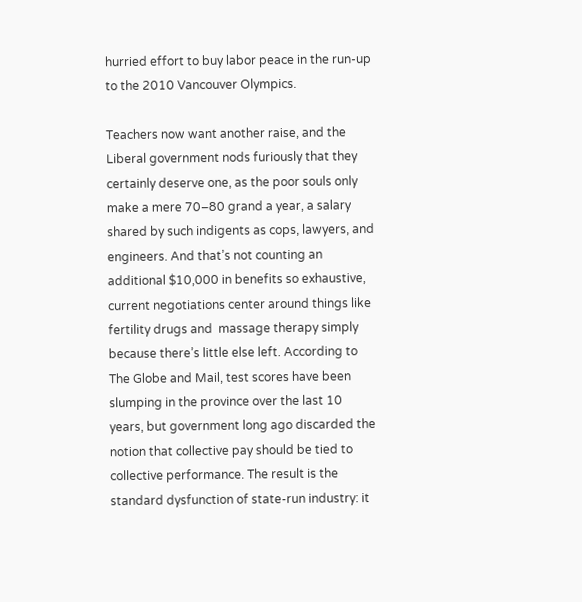hurried effort to buy labor peace in the run-up to the 2010 Vancouver Olympics.

Teachers now want another raise, and the Liberal government nods furiously that they certainly deserve one, as the poor souls only make a mere 70–80 grand a year, a salary shared by such indigents as cops, lawyers, and engineers. And that’s not counting an additional $10,000 in benefits so exhaustive, current negotiations center around things like fertility drugs and  massage therapy simply because there’s little else left. According to The Globe and Mail, test scores have been slumping in the province over the last 10 years, but government long ago discarded the notion that collective pay should be tied to collective performance. The result is the standard dysfunction of state-run industry: it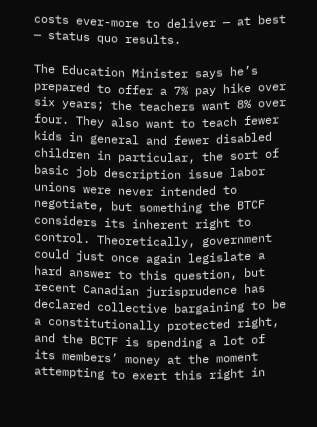costs ever-more to deliver — at best — status quo results.

The Education Minister says he’s prepared to offer a 7% pay hike over six years; the teachers want 8% over four. They also want to teach fewer kids in general and fewer disabled children in particular, the sort of basic job description issue labor unions were never intended to negotiate, but something the BTCF considers its inherent right to control. Theoretically, government could just once again legislate a hard answer to this question, but recent Canadian jurisprudence has declared collective bargaining to be a constitutionally protected right, and the BCTF is spending a lot of its members’ money at the moment attempting to exert this right in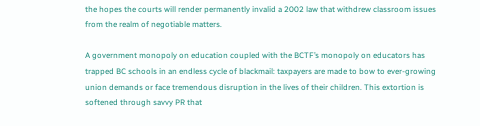the hopes the courts will render permanently invalid a 2002 law that withdrew classroom issues from the realm of negotiable matters.

A government monopoly on education coupled with the BCTF’s monopoly on educators has trapped BC schools in an endless cycle of blackmail: taxpayers are made to bow to ever-growing union demands or face tremendous disruption in the lives of their children. This extortion is softened through savvy PR that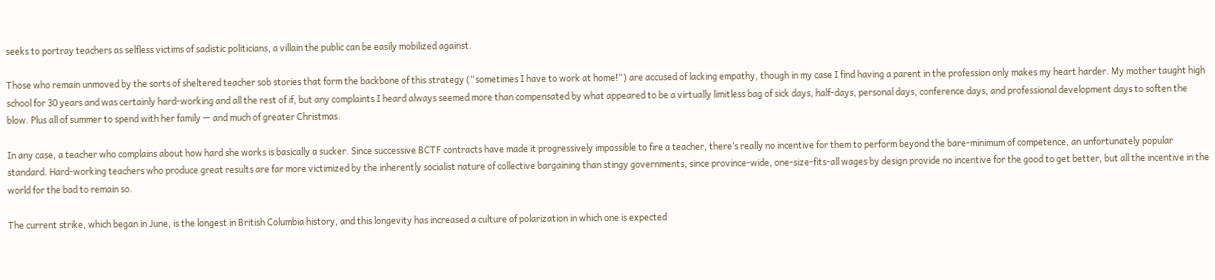seeks to portray teachers as selfless victims of sadistic politicians, a villain the public can be easily mobilized against.

Those who remain unmoved by the sorts of sheltered teacher sob stories that form the backbone of this strategy (“sometimes I have to work at home!“) are accused of lacking empathy, though in my case I find having a parent in the profession only makes my heart harder. My mother taught high school for 30 years and was certainly hard-working and all the rest of if, but any complaints I heard always seemed more than compensated by what appeared to be a virtually limitless bag of sick days, half-days, personal days, conference days, and professional development days to soften the blow. Plus all of summer to spend with her family — and much of greater Christmas.

In any case, a teacher who complains about how hard she works is basically a sucker. Since successive BCTF contracts have made it progressively impossible to fire a teacher, there’s really no incentive for them to perform beyond the bare-minimum of competence, an unfortunately popular standard. Hard-working teachers who produce great results are far more victimized by the inherently socialist nature of collective bargaining than stingy governments, since province-wide, one-size-fits-all wages by design provide no incentive for the good to get better, but all the incentive in the world for the bad to remain so.

The current strike, which began in June, is the longest in British Columbia history, and this longevity has increased a culture of polarization in which one is expected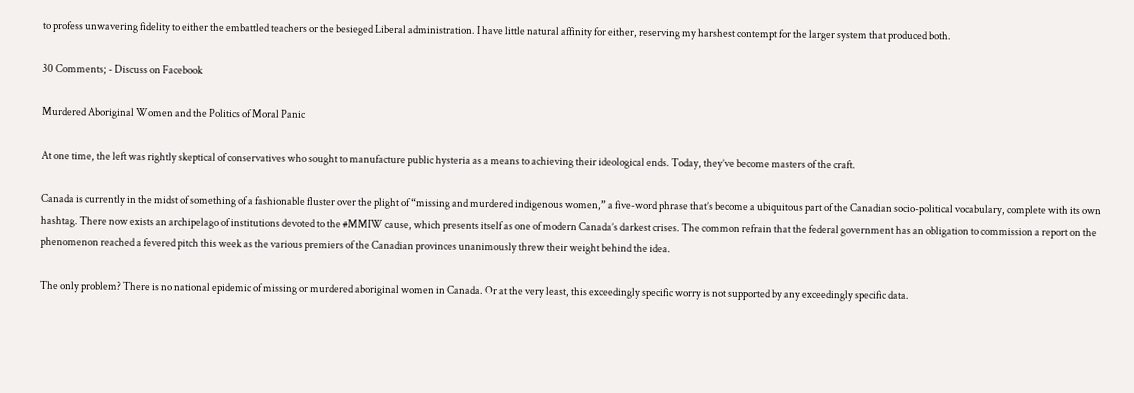to profess unwavering fidelity to either the embattled teachers or the besieged Liberal administration. I have little natural affinity for either, reserving my harshest contempt for the larger system that produced both.

30 Comments; - Discuss on Facebook

Murdered Aboriginal Women and the Politics of Moral Panic

At one time, the left was rightly skeptical of conservatives who sought to manufacture public hysteria as a means to achieving their ideological ends. Today, they’ve become masters of the craft.

Canada is currently in the midst of something of a fashionable fluster over the plight of “missing and murdered indigenous women,” a five-word phrase that’s become a ubiquitous part of the Canadian socio-political vocabulary, complete with its own hashtag. There now exists an archipelago of institutions devoted to the #MMIW cause, which presents itself as one of modern Canada’s darkest crises. The common refrain that the federal government has an obligation to commission a report on the phenomenon reached a fevered pitch this week as the various premiers of the Canadian provinces unanimously threw their weight behind the idea.

The only problem? There is no national epidemic of missing or murdered aboriginal women in Canada. Or at the very least, this exceedingly specific worry is not supported by any exceedingly specific data.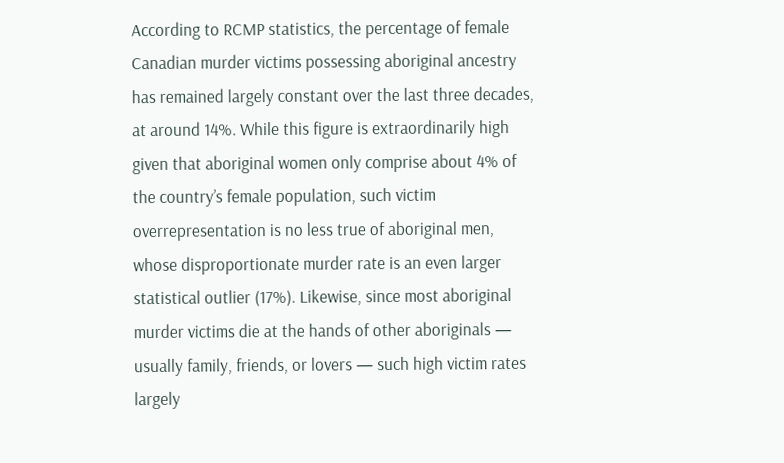According to RCMP statistics, the percentage of female Canadian murder victims possessing aboriginal ancestry has remained largely constant over the last three decades, at around 14%. While this figure is extraordinarily high given that aboriginal women only comprise about 4% of the country’s female population, such victim overrepresentation is no less true of aboriginal men, whose disproportionate murder rate is an even larger statistical outlier (17%). Likewise, since most aboriginal murder victims die at the hands of other aboriginals — usually family, friends, or lovers — such high victim rates largely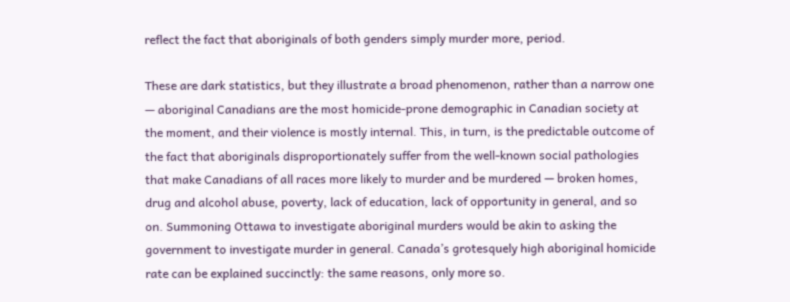reflect the fact that aboriginals of both genders simply murder more, period.

These are dark statistics, but they illustrate a broad phenomenon, rather than a narrow one — aboriginal Canadians are the most homicide-prone demographic in Canadian society at the moment, and their violence is mostly internal. This, in turn, is the predictable outcome of the fact that aboriginals disproportionately suffer from the well-known social pathologies that make Canadians of all races more likely to murder and be murdered — broken homes, drug and alcohol abuse, poverty, lack of education, lack of opportunity in general, and so on. Summoning Ottawa to investigate aboriginal murders would be akin to asking the government to investigate murder in general. Canada’s grotesquely high aboriginal homicide rate can be explained succinctly: the same reasons, only more so.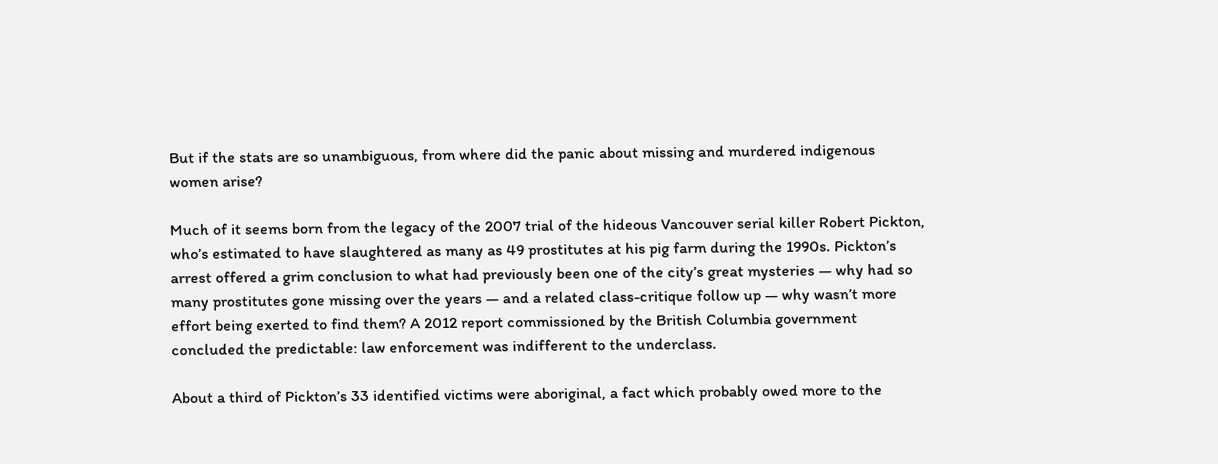But if the stats are so unambiguous, from where did the panic about missing and murdered indigenous women arise?

Much of it seems born from the legacy of the 2007 trial of the hideous Vancouver serial killer Robert Pickton, who’s estimated to have slaughtered as many as 49 prostitutes at his pig farm during the 1990s. Pickton’s arrest offered a grim conclusion to what had previously been one of the city’s great mysteries — why had so many prostitutes gone missing over the years — and a related class-critique follow up — why wasn’t more effort being exerted to find them? A 2012 report commissioned by the British Columbia government concluded the predictable: law enforcement was indifferent to the underclass.

About a third of Pickton’s 33 identified victims were aboriginal, a fact which probably owed more to the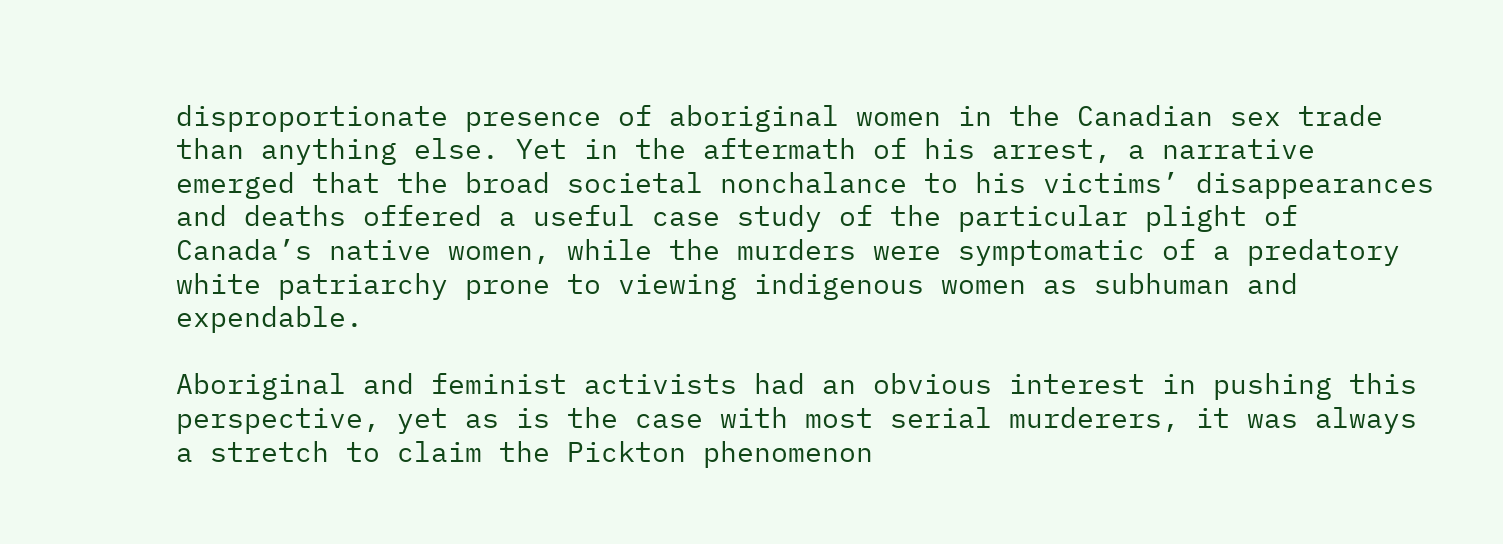disproportionate presence of aboriginal women in the Canadian sex trade than anything else. Yet in the aftermath of his arrest, a narrative emerged that the broad societal nonchalance to his victims’ disappearances and deaths offered a useful case study of the particular plight of Canada’s native women, while the murders were symptomatic of a predatory white patriarchy prone to viewing indigenous women as subhuman and expendable.

Aboriginal and feminist activists had an obvious interest in pushing this perspective, yet as is the case with most serial murderers, it was always a stretch to claim the Pickton phenomenon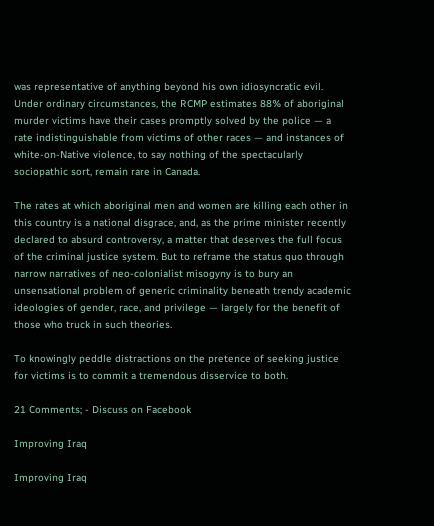was representative of anything beyond his own idiosyncratic evil. Under ordinary circumstances, the RCMP estimates 88% of aboriginal murder victims have their cases promptly solved by the police — a rate indistinguishable from victims of other races — and instances of white-on-Native violence, to say nothing of the spectacularly sociopathic sort, remain rare in Canada.

The rates at which aboriginal men and women are killing each other in this country is a national disgrace, and, as the prime minister recently declared to absurd controversy, a matter that deserves the full focus of the criminal justice system. But to reframe the status quo through narrow narratives of neo-colonialist misogyny is to bury an unsensational problem of generic criminality beneath trendy academic ideologies of gender, race, and privilege — largely for the benefit of those who truck in such theories.

To knowingly peddle distractions on the pretence of seeking justice for victims is to commit a tremendous disservice to both.

21 Comments; - Discuss on Facebook

Improving Iraq

Improving Iraq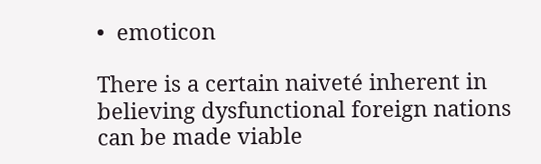•  emoticon

There is a certain naiveté inherent in believing dysfunctional foreign nations can be made viable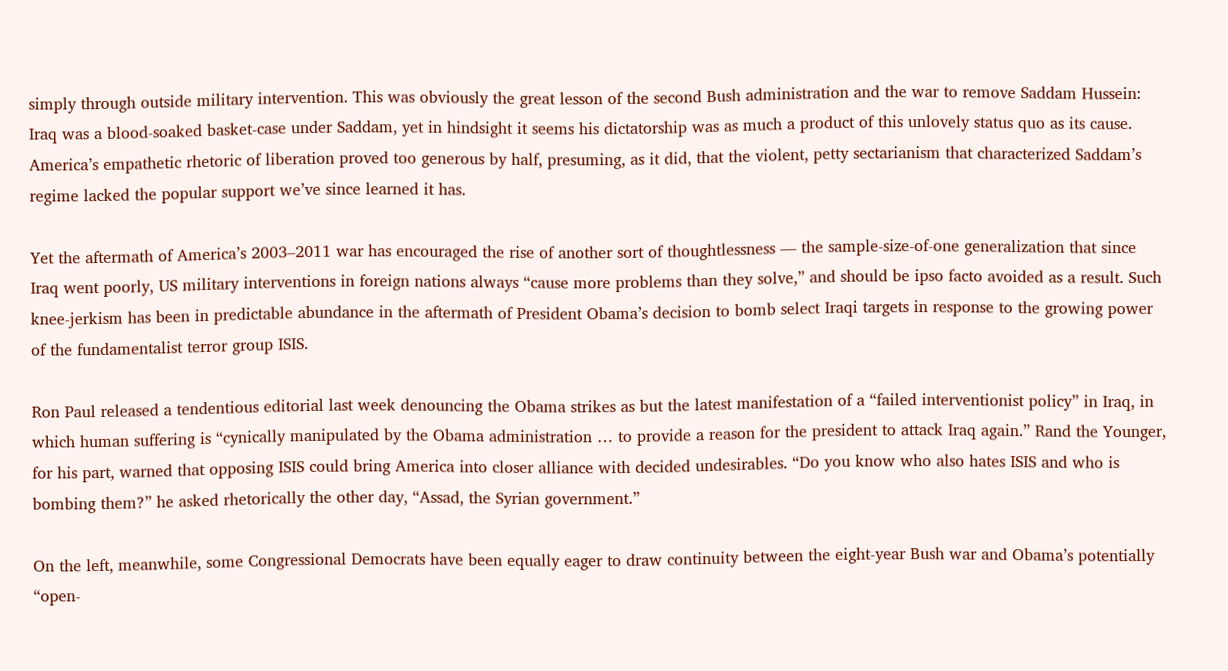simply through outside military intervention. This was obviously the great lesson of the second Bush administration and the war to remove Saddam Hussein: Iraq was a blood-soaked basket-case under Saddam, yet in hindsight it seems his dictatorship was as much a product of this unlovely status quo as its cause. America’s empathetic rhetoric of liberation proved too generous by half, presuming, as it did, that the violent, petty sectarianism that characterized Saddam’s regime lacked the popular support we’ve since learned it has.

Yet the aftermath of America’s 2003–2011 war has encouraged the rise of another sort of thoughtlessness — the sample-size-of-one generalization that since Iraq went poorly, US military interventions in foreign nations always “cause more problems than they solve,” and should be ipso facto avoided as a result. Such knee-jerkism has been in predictable abundance in the aftermath of President Obama’s decision to bomb select Iraqi targets in response to the growing power of the fundamentalist terror group ISIS.

Ron Paul released a tendentious editorial last week denouncing the Obama strikes as but the latest manifestation of a “failed interventionist policy” in Iraq, in which human suffering is “cynically manipulated by the Obama administration … to provide a reason for the president to attack Iraq again.” Rand the Younger, for his part, warned that opposing ISIS could bring America into closer alliance with decided undesirables. “Do you know who also hates ISIS and who is bombing them?” he asked rhetorically the other day, “Assad, the Syrian government.”

On the left, meanwhile, some Congressional Democrats have been equally eager to draw continuity between the eight-year Bush war and Obama’s potentially “open-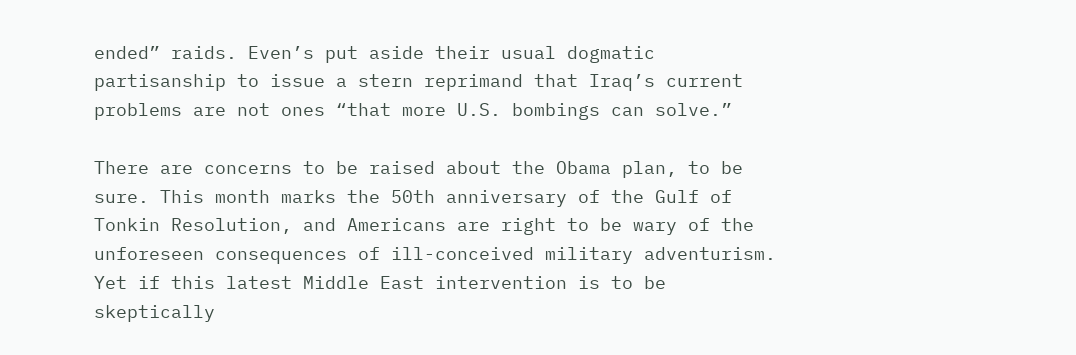ended” raids. Even’s put aside their usual dogmatic partisanship to issue a stern reprimand that Iraq’s current problems are not ones “that more U.S. bombings can solve.”

There are concerns to be raised about the Obama plan, to be sure. This month marks the 50th anniversary of the Gulf of Tonkin Resolution, and Americans are right to be wary of the unforeseen consequences of ill-conceived military adventurism. Yet if this latest Middle East intervention is to be skeptically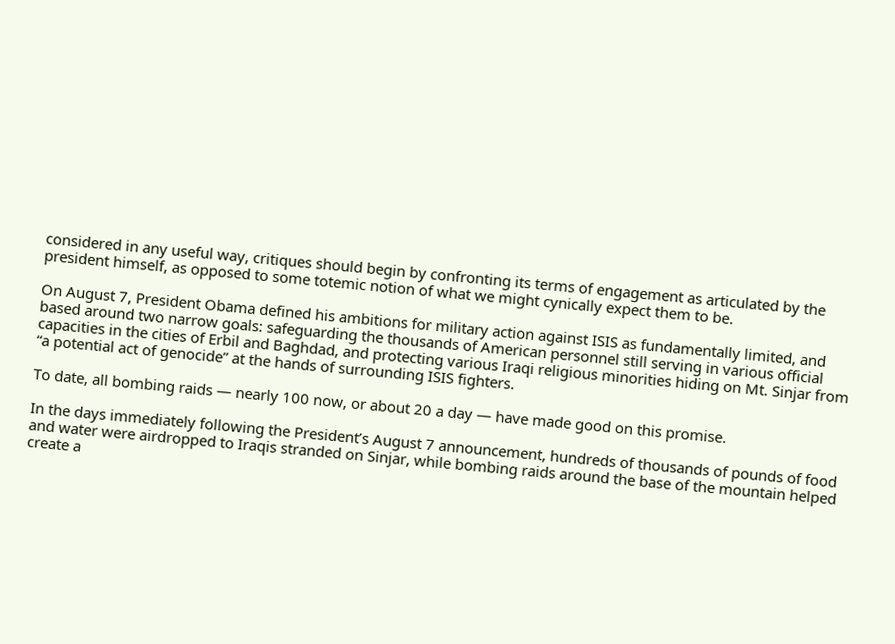considered in any useful way, critiques should begin by confronting its terms of engagement as articulated by the president himself, as opposed to some totemic notion of what we might cynically expect them to be.

On August 7, President Obama defined his ambitions for military action against ISIS as fundamentally limited, and based around two narrow goals: safeguarding the thousands of American personnel still serving in various official capacities in the cities of Erbil and Baghdad, and protecting various Iraqi religious minorities hiding on Mt. Sinjar from “a potential act of genocide” at the hands of surrounding ISIS fighters.

To date, all bombing raids — nearly 100 now, or about 20 a day — have made good on this promise.

In the days immediately following the President’s August 7 announcement, hundreds of thousands of pounds of food and water were airdropped to Iraqis stranded on Sinjar, while bombing raids around the base of the mountain helped create a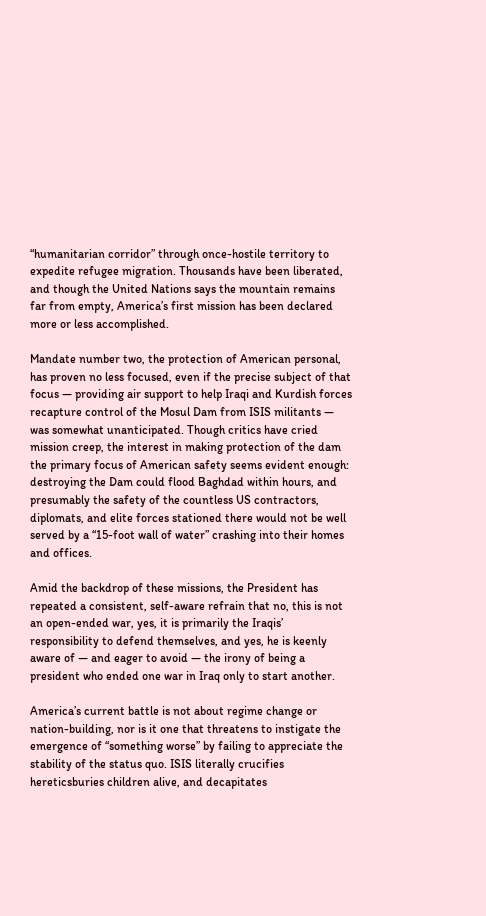“humanitarian corridor” through once-hostile territory to expedite refugee migration. Thousands have been liberated, and though the United Nations says the mountain remains far from empty, America’s first mission has been declared more or less accomplished.

Mandate number two, the protection of American personal, has proven no less focused, even if the precise subject of that focus — providing air support to help Iraqi and Kurdish forces recapture control of the Mosul Dam from ISIS militants — was somewhat unanticipated. Though critics have cried mission creep, the interest in making protection of the dam the primary focus of American safety seems evident enough: destroying the Dam could flood Baghdad within hours, and presumably the safety of the countless US contractors, diplomats, and elite forces stationed there would not be well served by a “15-foot wall of water” crashing into their homes and offices.

Amid the backdrop of these missions, the President has repeated a consistent, self-aware refrain that no, this is not an open-ended war, yes, it is primarily the Iraqis’ responsibility to defend themselves, and yes, he is keenly aware of — and eager to avoid — the irony of being a president who ended one war in Iraq only to start another.

America’s current battle is not about regime change or nation-building, nor is it one that threatens to instigate the emergence of “something worse” by failing to appreciate the stability of the status quo. ISIS literally crucifies hereticsburies children alive, and decapitates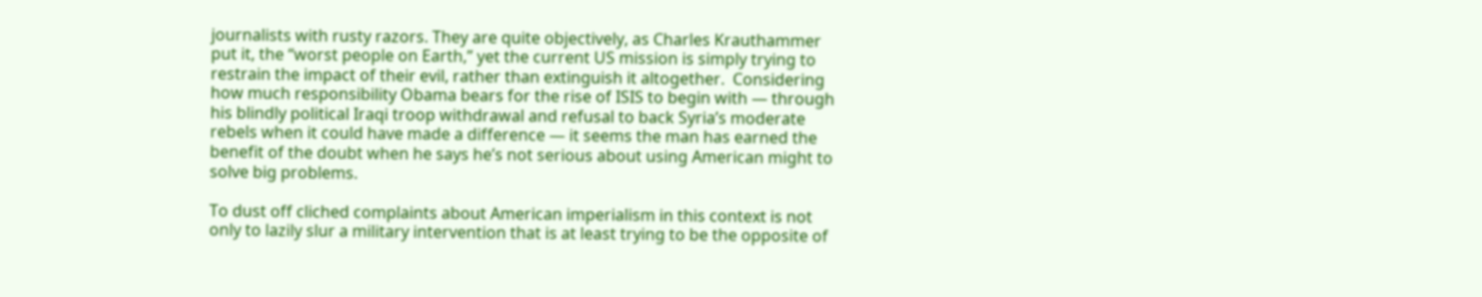journalists with rusty razors. They are quite objectively, as Charles Krauthammer put it, the “worst people on Earth,” yet the current US mission is simply trying to restrain the impact of their evil, rather than extinguish it altogether.  Considering how much responsibility Obama bears for the rise of ISIS to begin with — through his blindly political Iraqi troop withdrawal and refusal to back Syria’s moderate rebels when it could have made a difference — it seems the man has earned the benefit of the doubt when he says he’s not serious about using American might to solve big problems.

To dust off cliched complaints about American imperialism in this context is not only to lazily slur a military intervention that is at least trying to be the opposite of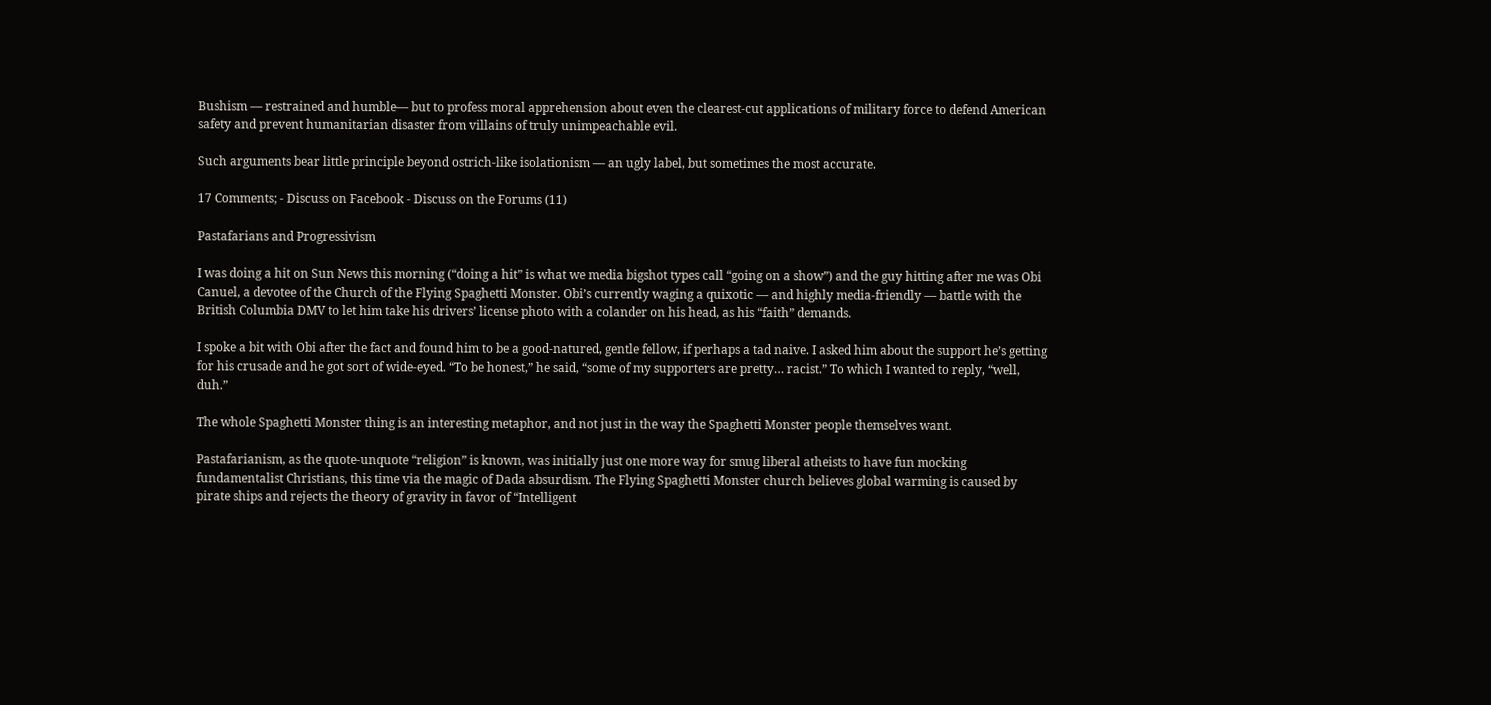Bushism — restrained and humble— but to profess moral apprehension about even the clearest-cut applications of military force to defend American safety and prevent humanitarian disaster from villains of truly unimpeachable evil.

Such arguments bear little principle beyond ostrich-like isolationism — an ugly label, but sometimes the most accurate.

17 Comments; - Discuss on Facebook - Discuss on the Forums (11)

Pastafarians and Progressivism

I was doing a hit on Sun News this morning (“doing a hit” is what we media bigshot types call “going on a show”) and the guy hitting after me was Obi Canuel, a devotee of the Church of the Flying Spaghetti Monster. Obi’s currently waging a quixotic — and highly media-friendly — battle with the British Columbia DMV to let him take his drivers’ license photo with a colander on his head, as his “faith” demands.

I spoke a bit with Obi after the fact and found him to be a good-natured, gentle fellow, if perhaps a tad naive. I asked him about the support he’s getting for his crusade and he got sort of wide-eyed. “To be honest,” he said, “some of my supporters are pretty… racist.” To which I wanted to reply, “well, duh.”

The whole Spaghetti Monster thing is an interesting metaphor, and not just in the way the Spaghetti Monster people themselves want.

Pastafarianism, as the quote-unquote “religion” is known, was initially just one more way for smug liberal atheists to have fun mocking fundamentalist Christians, this time via the magic of Dada absurdism. The Flying Spaghetti Monster church believes global warming is caused by pirate ships and rejects the theory of gravity in favor of “Intelligent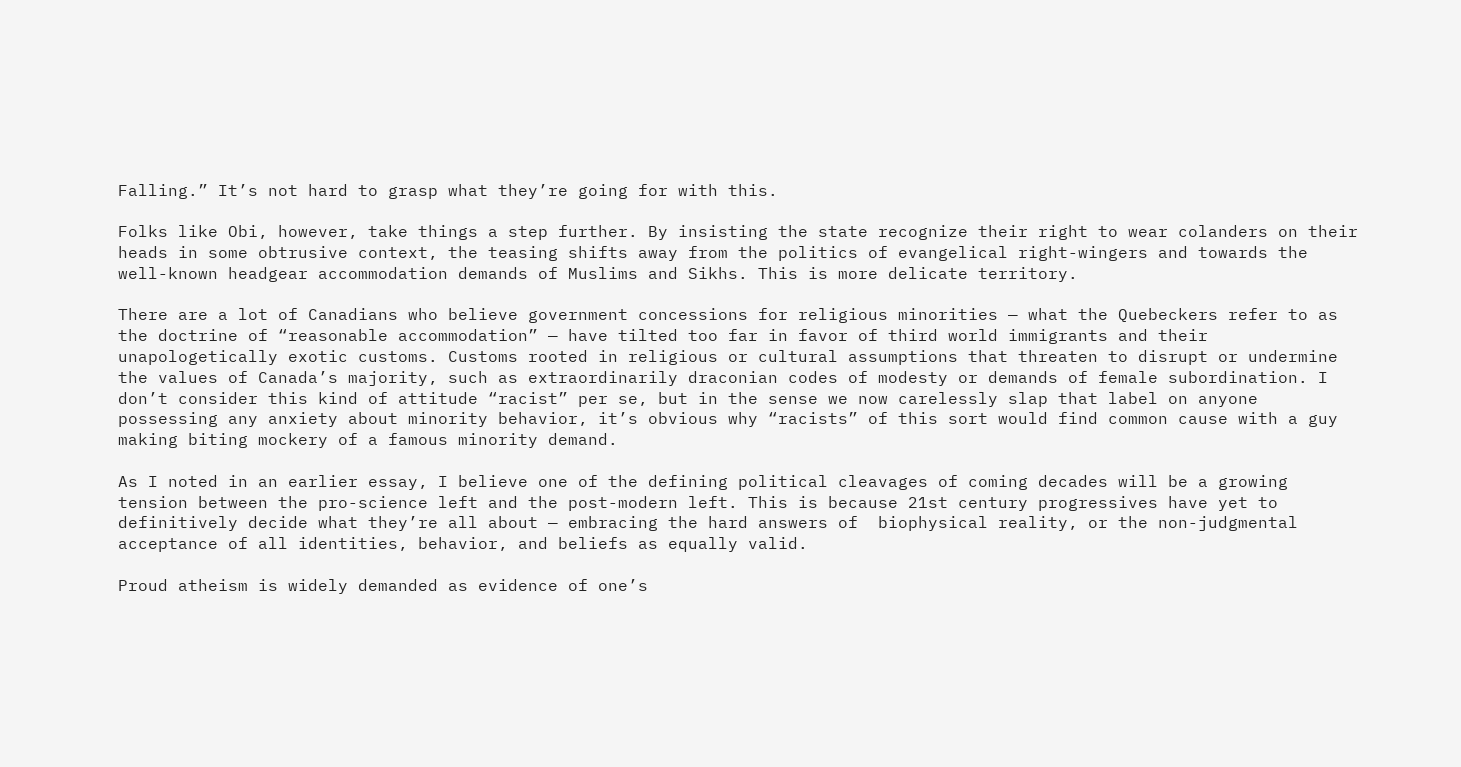Falling.” It’s not hard to grasp what they’re going for with this.

Folks like Obi, however, take things a step further. By insisting the state recognize their right to wear colanders on their heads in some obtrusive context, the teasing shifts away from the politics of evangelical right-wingers and towards the well-known headgear accommodation demands of Muslims and Sikhs. This is more delicate territory.

There are a lot of Canadians who believe government concessions for religious minorities — what the Quebeckers refer to as the doctrine of “reasonable accommodation” — have tilted too far in favor of third world immigrants and their unapologetically exotic customs. Customs rooted in religious or cultural assumptions that threaten to disrupt or undermine the values of Canada’s majority, such as extraordinarily draconian codes of modesty or demands of female subordination. I don’t consider this kind of attitude “racist” per se, but in the sense we now carelessly slap that label on anyone possessing any anxiety about minority behavior, it’s obvious why “racists” of this sort would find common cause with a guy making biting mockery of a famous minority demand.

As I noted in an earlier essay, I believe one of the defining political cleavages of coming decades will be a growing tension between the pro-science left and the post-modern left. This is because 21st century progressives have yet to definitively decide what they’re all about — embracing the hard answers of  biophysical reality, or the non-judgmental acceptance of all identities, behavior, and beliefs as equally valid.

Proud atheism is widely demanded as evidence of one’s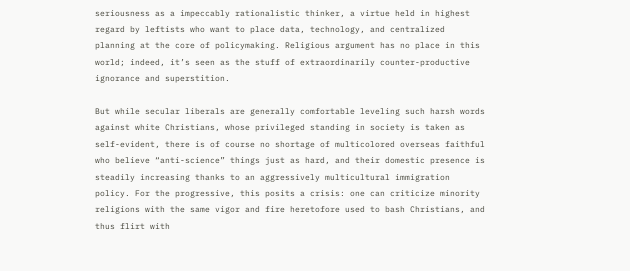seriousness as a impeccably rationalistic thinker, a virtue held in highest regard by leftists who want to place data, technology, and centralized planning at the core of policymaking. Religious argument has no place in this world; indeed, it’s seen as the stuff of extraordinarily counter-productive ignorance and superstition.

But while secular liberals are generally comfortable leveling such harsh words against white Christians, whose privileged standing in society is taken as self-evident, there is of course no shortage of multicolored overseas faithful who believe “anti-science” things just as hard, and their domestic presence is steadily increasing thanks to an aggressively multicultural immigration policy. For the progressive, this posits a crisis: one can criticize minority religions with the same vigor and fire heretofore used to bash Christians, and thus flirt with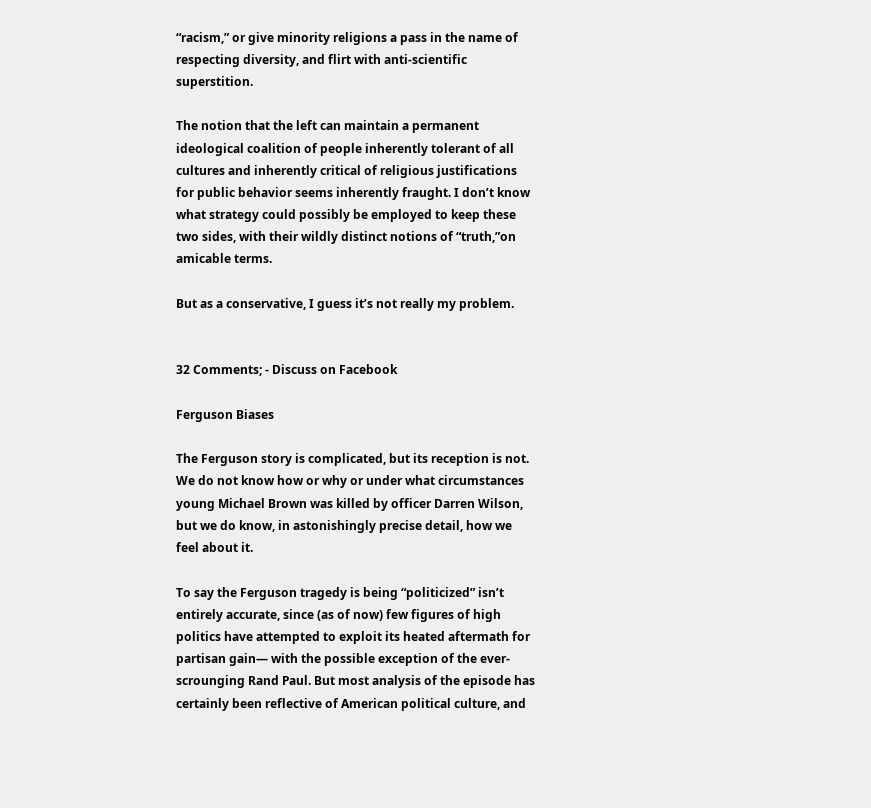“racism,” or give minority religions a pass in the name of respecting diversity, and flirt with anti-scientific superstition.

The notion that the left can maintain a permanent ideological coalition of people inherently tolerant of all cultures and inherently critical of religious justifications for public behavior seems inherently fraught. I don’t know what strategy could possibly be employed to keep these two sides, with their wildly distinct notions of “truth,”on amicable terms.

But as a conservative, I guess it’s not really my problem.


32 Comments; - Discuss on Facebook

Ferguson Biases

The Ferguson story is complicated, but its reception is not. We do not know how or why or under what circumstances young Michael Brown was killed by officer Darren Wilson, but we do know, in astonishingly precise detail, how we feel about it.

To say the Ferguson tragedy is being “politicized” isn’t entirely accurate, since (as of now) few figures of high politics have attempted to exploit its heated aftermath for partisan gain— with the possible exception of the ever-scrounging Rand Paul. But most analysis of the episode has certainly been reflective of American political culture, and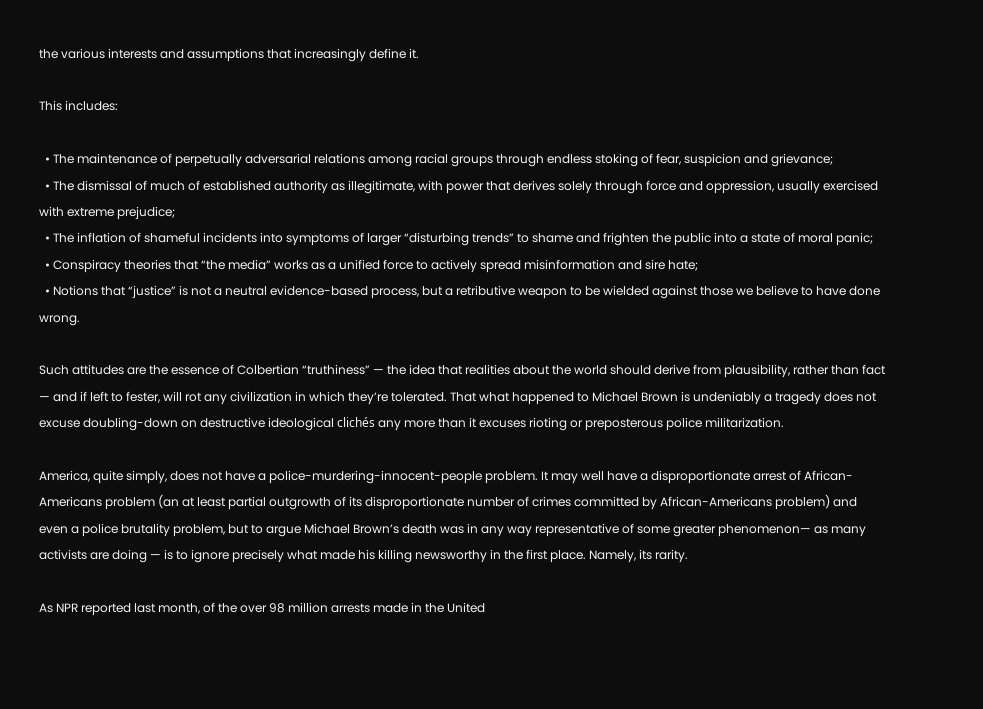the various interests and assumptions that increasingly define it.

This includes:

  • The maintenance of perpetually adversarial relations among racial groups through endless stoking of fear, suspicion and grievance;
  • The dismissal of much of established authority as illegitimate, with power that derives solely through force and oppression, usually exercised with extreme prejudice;
  • The inflation of shameful incidents into symptoms of larger “disturbing trends” to shame and frighten the public into a state of moral panic;
  • Conspiracy theories that “the media” works as a unified force to actively spread misinformation and sire hate;
  • Notions that “justice” is not a neutral evidence-based process, but a retributive weapon to be wielded against those we believe to have done wrong.

Such attitudes are the essence of Colbertian “truthiness” — the idea that realities about the world should derive from plausibility, rather than fact — and if left to fester, will rot any civilization in which they’re tolerated. That what happened to Michael Brown is undeniably a tragedy does not excuse doubling-down on destructive ideological clichés any more than it excuses rioting or preposterous police militarization.

America, quite simply, does not have a police-murdering-innocent-people problem. It may well have a disproportionate arrest of African-Americans problem (an at least partial outgrowth of its disproportionate number of crimes committed by African-Americans problem) and even a police brutality problem, but to argue Michael Brown’s death was in any way representative of some greater phenomenon— as many activists are doing — is to ignore precisely what made his killing newsworthy in the first place. Namely, its rarity.

As NPR reported last month, of the over 98 million arrests made in the United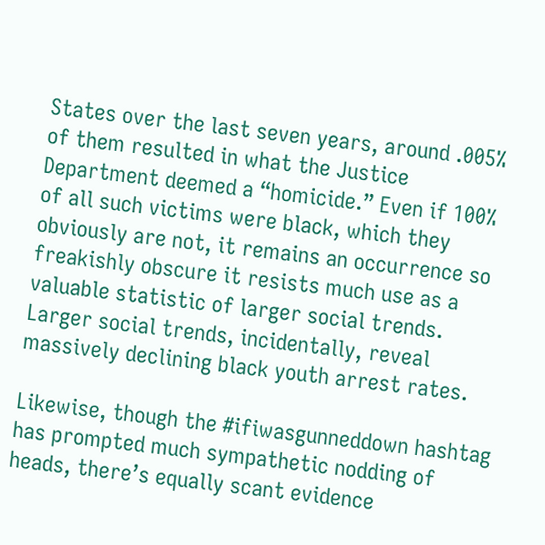States over the last seven years, around .005% of them resulted in what the Justice Department deemed a “homicide.” Even if 100% of all such victims were black, which they obviously are not, it remains an occurrence so freakishly obscure it resists much use as a valuable statistic of larger social trends. Larger social trends, incidentally, reveal massively declining black youth arrest rates.

Likewise, though the #ifiwasgunneddown hashtag has prompted much sympathetic nodding of heads, there’s equally scant evidence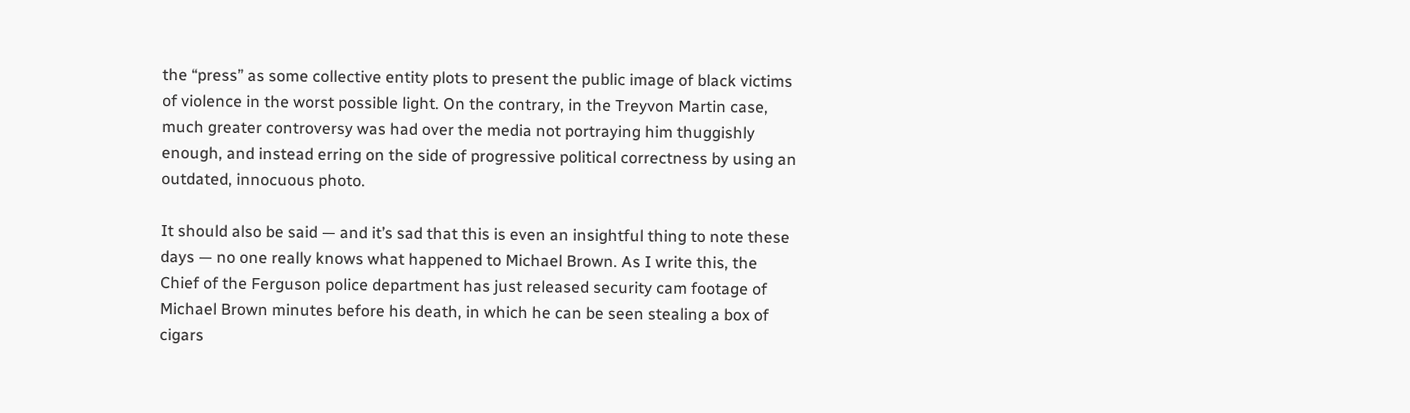the “press” as some collective entity plots to present the public image of black victims of violence in the worst possible light. On the contrary, in the Treyvon Martin case, much greater controversy was had over the media not portraying him thuggishly enough, and instead erring on the side of progressive political correctness by using an outdated, innocuous photo.

It should also be said — and it’s sad that this is even an insightful thing to note these days — no one really knows what happened to Michael Brown. As I write this, the Chief of the Ferguson police department has just released security cam footage of Michael Brown minutes before his death, in which he can be seen stealing a box of cigars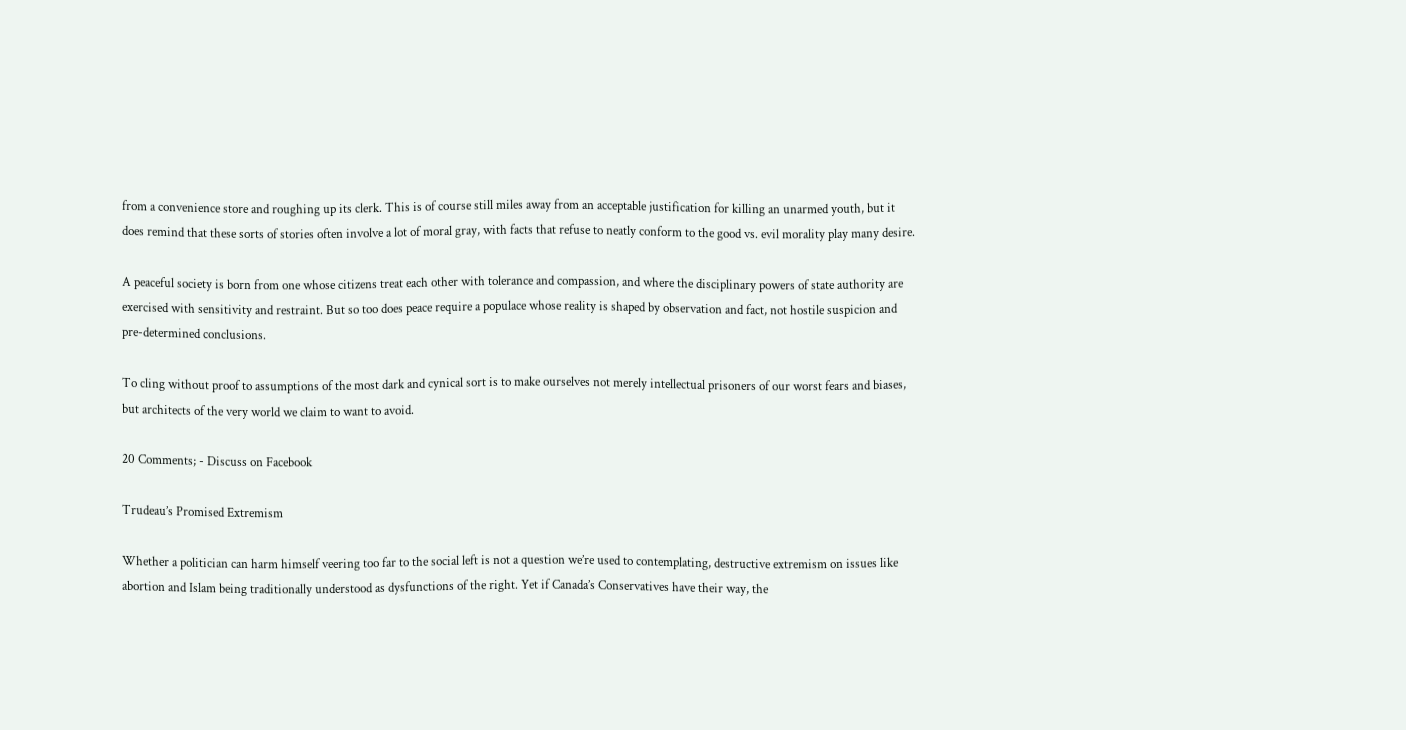from a convenience store and roughing up its clerk. This is of course still miles away from an acceptable justification for killing an unarmed youth, but it does remind that these sorts of stories often involve a lot of moral gray, with facts that refuse to neatly conform to the good vs. evil morality play many desire.

A peaceful society is born from one whose citizens treat each other with tolerance and compassion, and where the disciplinary powers of state authority are exercised with sensitivity and restraint. But so too does peace require a populace whose reality is shaped by observation and fact, not hostile suspicion and pre-determined conclusions.

To cling without proof to assumptions of the most dark and cynical sort is to make ourselves not merely intellectual prisoners of our worst fears and biases, but architects of the very world we claim to want to avoid.

20 Comments; - Discuss on Facebook

Trudeau’s Promised Extremism

Whether a politician can harm himself veering too far to the social left is not a question we’re used to contemplating, destructive extremism on issues like abortion and Islam being traditionally understood as dysfunctions of the right. Yet if Canada’s Conservatives have their way, the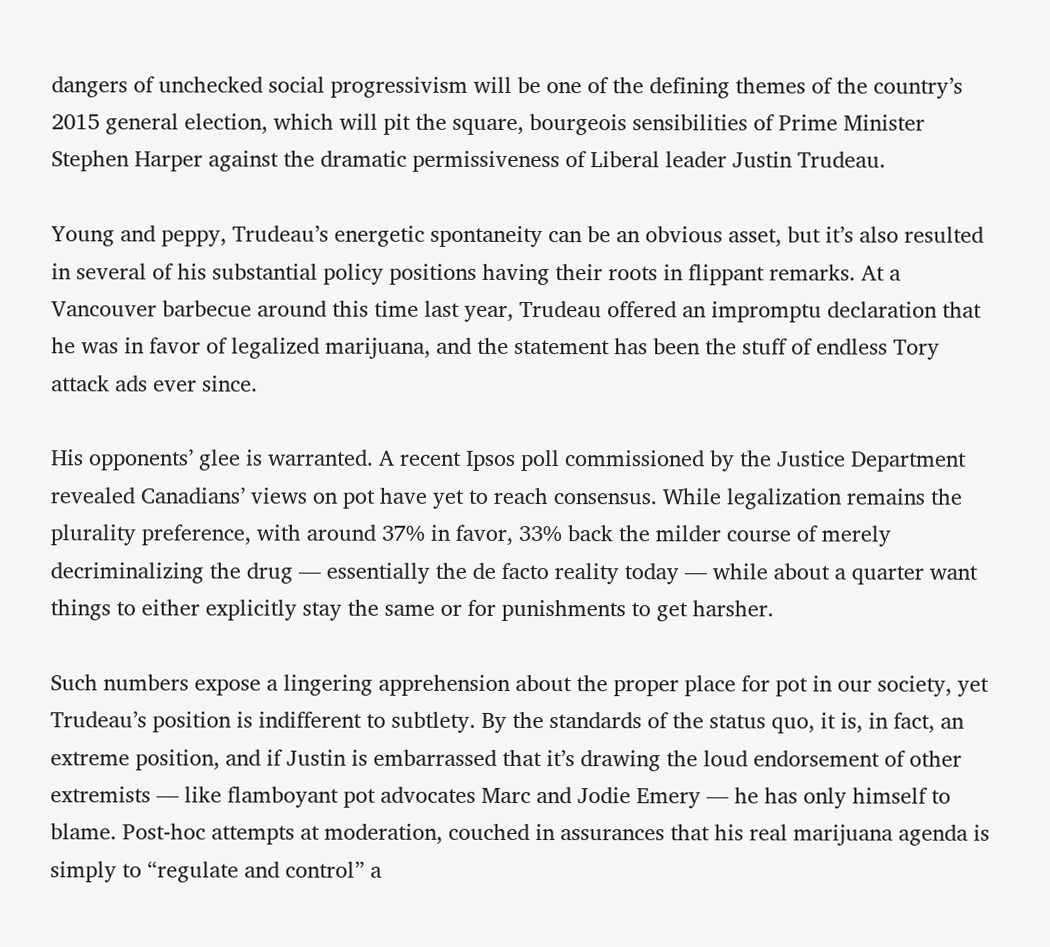dangers of unchecked social progressivism will be one of the defining themes of the country’s 2015 general election, which will pit the square, bourgeois sensibilities of Prime Minister Stephen Harper against the dramatic permissiveness of Liberal leader Justin Trudeau.

Young and peppy, Trudeau’s energetic spontaneity can be an obvious asset, but it’s also resulted in several of his substantial policy positions having their roots in flippant remarks. At a Vancouver barbecue around this time last year, Trudeau offered an impromptu declaration that he was in favor of legalized marijuana, and the statement has been the stuff of endless Tory attack ads ever since.

His opponents’ glee is warranted. A recent Ipsos poll commissioned by the Justice Department revealed Canadians’ views on pot have yet to reach consensus. While legalization remains the plurality preference, with around 37% in favor, 33% back the milder course of merely decriminalizing the drug — essentially the de facto reality today — while about a quarter want things to either explicitly stay the same or for punishments to get harsher.

Such numbers expose a lingering apprehension about the proper place for pot in our society, yet Trudeau’s position is indifferent to subtlety. By the standards of the status quo, it is, in fact, an extreme position, and if Justin is embarrassed that it’s drawing the loud endorsement of other extremists — like flamboyant pot advocates Marc and Jodie Emery — he has only himself to blame. Post-hoc attempts at moderation, couched in assurances that his real marijuana agenda is simply to “regulate and control” a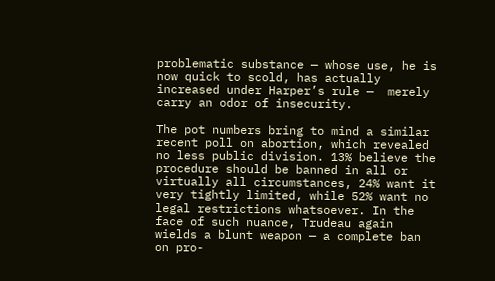problematic substance — whose use, he is now quick to scold, has actually increased under Harper’s rule —  merely carry an odor of insecurity.

The pot numbers bring to mind a similar recent poll on abortion, which revealed no less public division. 13% believe the procedure should be banned in all or virtually all circumstances, 24% want it very tightly limited, while 52% want no legal restrictions whatsoever. In the face of such nuance, Trudeau again wields a blunt weapon — a complete ban on pro-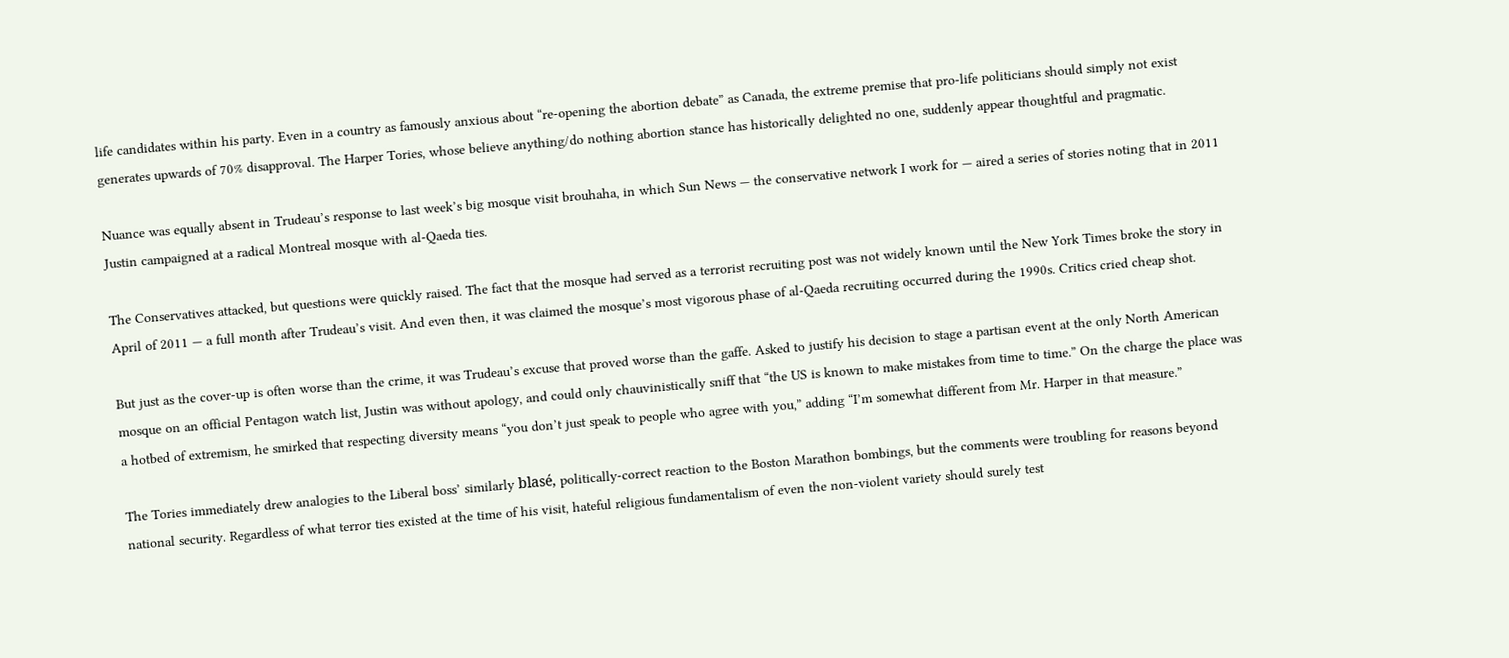life candidates within his party. Even in a country as famously anxious about “re-opening the abortion debate” as Canada, the extreme premise that pro-life politicians should simply not exist generates upwards of 70% disapproval. The Harper Tories, whose believe anything/do nothing abortion stance has historically delighted no one, suddenly appear thoughtful and pragmatic.

Nuance was equally absent in Trudeau’s response to last week’s big mosque visit brouhaha, in which Sun News — the conservative network I work for — aired a series of stories noting that in 2011 Justin campaigned at a radical Montreal mosque with al-Qaeda ties.

The Conservatives attacked, but questions were quickly raised. The fact that the mosque had served as a terrorist recruiting post was not widely known until the New York Times broke the story in April of 2011 — a full month after Trudeau’s visit. And even then, it was claimed the mosque’s most vigorous phase of al-Qaeda recruiting occurred during the 1990s. Critics cried cheap shot.

But just as the cover-up is often worse than the crime, it was Trudeau’s excuse that proved worse than the gaffe. Asked to justify his decision to stage a partisan event at the only North American mosque on an official Pentagon watch list, Justin was without apology, and could only chauvinistically sniff that “the US is known to make mistakes from time to time.” On the charge the place was a hotbed of extremism, he smirked that respecting diversity means “you don’t just speak to people who agree with you,” adding “I’m somewhat different from Mr. Harper in that measure.”

The Tories immediately drew analogies to the Liberal boss’ similarly blasé, politically-correct reaction to the Boston Marathon bombings, but the comments were troubling for reasons beyond national security. Regardless of what terror ties existed at the time of his visit, hateful religious fundamentalism of even the non-violent variety should surely test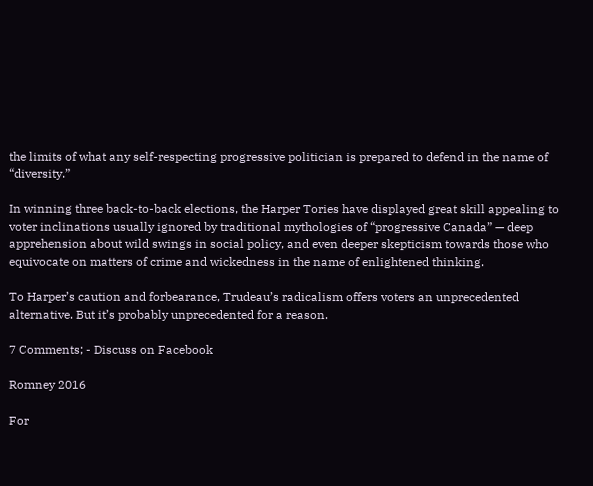the limits of what any self-respecting progressive politician is prepared to defend in the name of “diversity.”

In winning three back-to-back elections, the Harper Tories have displayed great skill appealing to voter inclinations usually ignored by traditional mythologies of “progressive Canada” — deep apprehension about wild swings in social policy, and even deeper skepticism towards those who equivocate on matters of crime and wickedness in the name of enlightened thinking.

To Harper’s caution and forbearance, Trudeau’s radicalism offers voters an unprecedented alternative. But it’s probably unprecedented for a reason.

7 Comments; - Discuss on Facebook

Romney 2016

For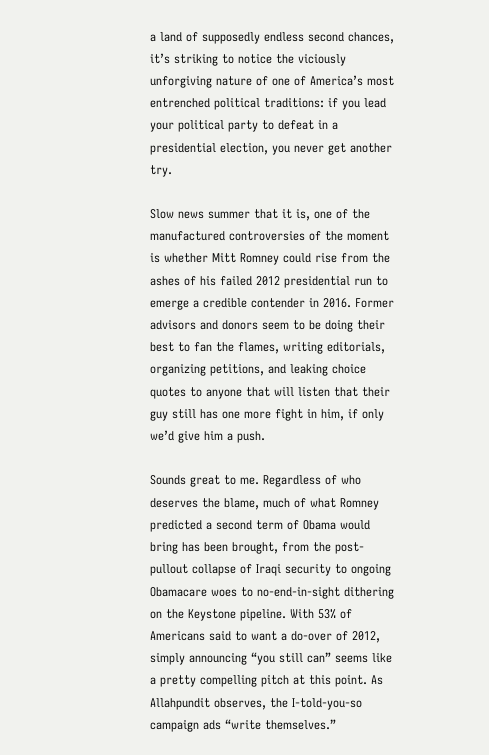a land of supposedly endless second chances, it’s striking to notice the viciously unforgiving nature of one of America’s most entrenched political traditions: if you lead your political party to defeat in a presidential election, you never get another try.

Slow news summer that it is, one of the manufactured controversies of the moment is whether Mitt Romney could rise from the ashes of his failed 2012 presidential run to emerge a credible contender in 2016. Former advisors and donors seem to be doing their best to fan the flames, writing editorials, organizing petitions, and leaking choice quotes to anyone that will listen that their guy still has one more fight in him, if only we’d give him a push.

Sounds great to me. Regardless of who deserves the blame, much of what Romney predicted a second term of Obama would bring has been brought, from the post-pullout collapse of Iraqi security to ongoing Obamacare woes to no-end-in-sight dithering on the Keystone pipeline. With 53% of Americans said to want a do-over of 2012, simply announcing “you still can” seems like a pretty compelling pitch at this point. As Allahpundit observes, the I-told-you-so campaign ads “write themselves.”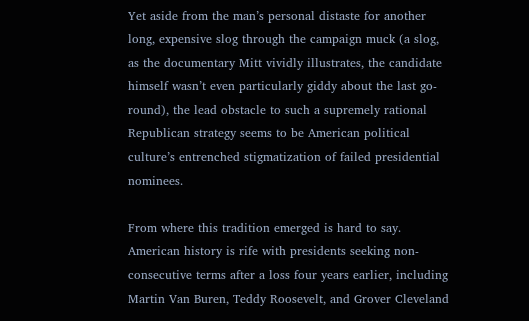Yet aside from the man’s personal distaste for another long, expensive slog through the campaign muck (a slog, as the documentary Mitt vividly illustrates, the candidate himself wasn’t even particularly giddy about the last go-round), the lead obstacle to such a supremely rational Republican strategy seems to be American political culture’s entrenched stigmatization of failed presidential nominees.

From where this tradition emerged is hard to say. American history is rife with presidents seeking non-consecutive terms after a loss four years earlier, including Martin Van Buren, Teddy Roosevelt, and Grover Cleveland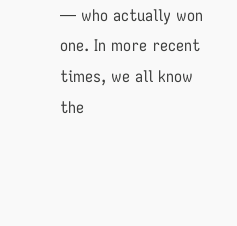— who actually won one. In more recent times, we all know the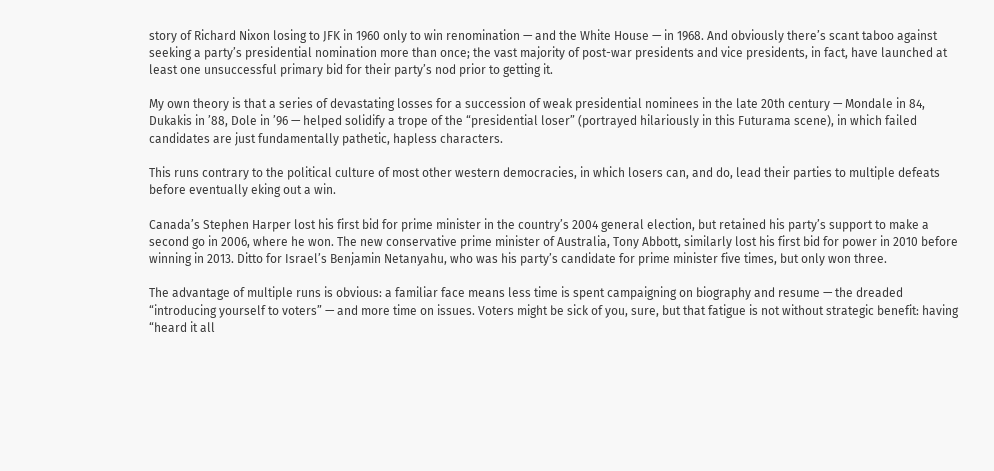story of Richard Nixon losing to JFK in 1960 only to win renomination — and the White House — in 1968. And obviously there’s scant taboo against seeking a party’s presidential nomination more than once; the vast majority of post-war presidents and vice presidents, in fact, have launched at least one unsuccessful primary bid for their party’s nod prior to getting it.

My own theory is that a series of devastating losses for a succession of weak presidential nominees in the late 20th century — Mondale in 84, Dukakis in ’88, Dole in ’96 — helped solidify a trope of the “presidential loser” (portrayed hilariously in this Futurama scene), in which failed candidates are just fundamentally pathetic, hapless characters.

This runs contrary to the political culture of most other western democracies, in which losers can, and do, lead their parties to multiple defeats before eventually eking out a win.

Canada’s Stephen Harper lost his first bid for prime minister in the country’s 2004 general election, but retained his party’s support to make a second go in 2006, where he won. The new conservative prime minister of Australia, Tony Abbott, similarly lost his first bid for power in 2010 before winning in 2013. Ditto for Israel’s Benjamin Netanyahu, who was his party’s candidate for prime minister five times, but only won three.

The advantage of multiple runs is obvious: a familiar face means less time is spent campaigning on biography and resume — the dreaded “introducing yourself to voters” — and more time on issues. Voters might be sick of you, sure, but that fatigue is not without strategic benefit: having “heard it all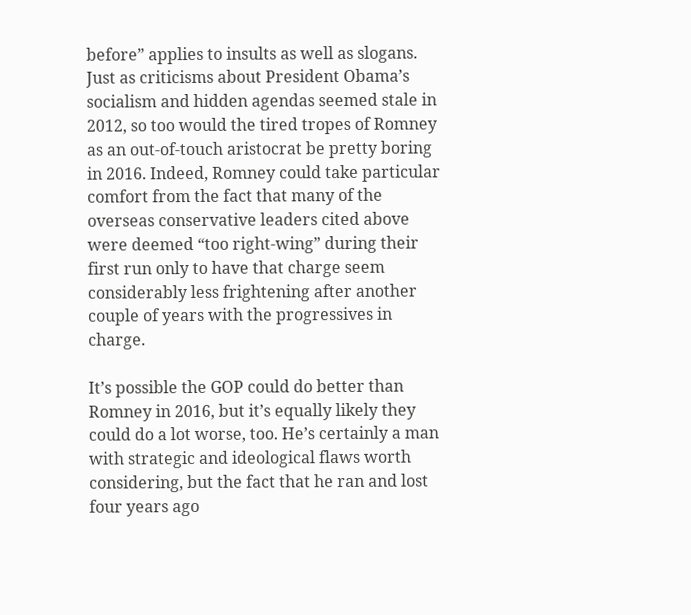before” applies to insults as well as slogans. Just as criticisms about President Obama’s socialism and hidden agendas seemed stale in 2012, so too would the tired tropes of Romney as an out-of-touch aristocrat be pretty boring in 2016. Indeed, Romney could take particular comfort from the fact that many of the overseas conservative leaders cited above were deemed “too right-wing” during their first run only to have that charge seem considerably less frightening after another couple of years with the progressives in charge.

It’s possible the GOP could do better than Romney in 2016, but it’s equally likely they could do a lot worse, too. He’s certainly a man with strategic and ideological flaws worth considering, but the fact that he ran and lost four years ago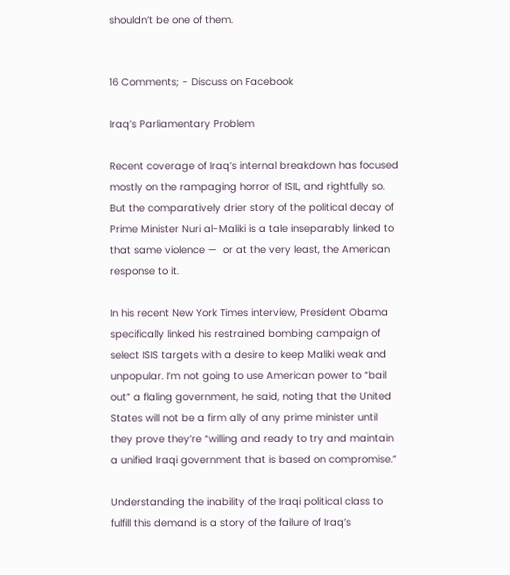shouldn’t be one of them.


16 Comments; - Discuss on Facebook

Iraq’s Parliamentary Problem

Recent coverage of Iraq’s internal breakdown has focused mostly on the rampaging horror of ISIL, and rightfully so. But the comparatively drier story of the political decay of Prime Minister Nuri al-Maliki is a tale inseparably linked to that same violence —  or at the very least, the American response to it.

In his recent New York Times interview, President Obama specifically linked his restrained bombing campaign of select ISIS targets with a desire to keep Maliki weak and unpopular. I’m not going to use American power to “bail out” a flaling government, he said, noting that the United States will not be a firm ally of any prime minister until they prove they’re “willing and ready to try and maintain a unified Iraqi government that is based on compromise.”

Understanding the inability of the Iraqi political class to fulfill this demand is a story of the failure of Iraq’s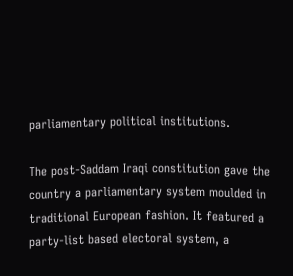parliamentary political institutions.

The post-Saddam Iraqi constitution gave the country a parliamentary system moulded in traditional European fashion. It featured a party-list based electoral system, a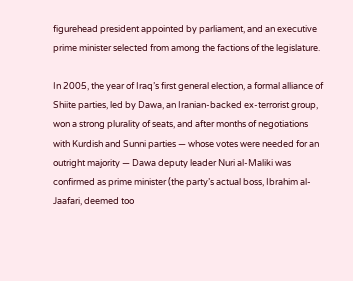figurehead president appointed by parliament, and an executive prime minister selected from among the factions of the legislature.

In 2005, the year of Iraq’s first general election, a formal alliance of Shiite parties, led by Dawa, an Iranian-backed ex-terrorist group, won a strong plurality of seats, and after months of negotiations with Kurdish and Sunni parties — whose votes were needed for an outright majority — Dawa deputy leader Nuri al-Maliki was confirmed as prime minister (the party’s actual boss, Ibrahim al-Jaafari, deemed too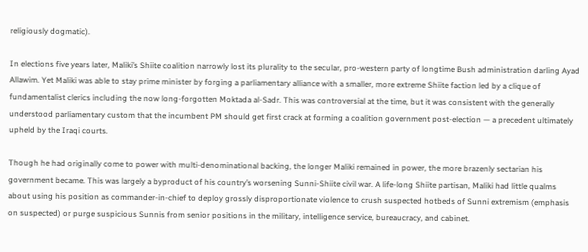religiously dogmatic).

In elections five years later, Maliki’s Shiite coalition narrowly lost its plurality to the secular, pro-western party of longtime Bush administration darling Ayad Allawim. Yet Maliki was able to stay prime minister by forging a parliamentary alliance with a smaller, more extreme Shiite faction led by a clique of fundamentalist clerics including the now long-forgotten Moktada al-Sadr. This was controversial at the time, but it was consistent with the generally understood parliamentary custom that the incumbent PM should get first crack at forming a coalition government post-election — a precedent ultimately upheld by the Iraqi courts.

Though he had originally come to power with multi-denominational backing, the longer Maliki remained in power, the more brazenly sectarian his government became. This was largely a byproduct of his country’s worsening Sunni-Shiite civil war. A life-long Shiite partisan, Maliki had little qualms about using his position as commander-in-chief to deploy grossly disproportionate violence to crush suspected hotbeds of Sunni extremism (emphasis on suspected) or purge suspicious Sunnis from senior positions in the military, intelligence service, bureaucracy, and cabinet.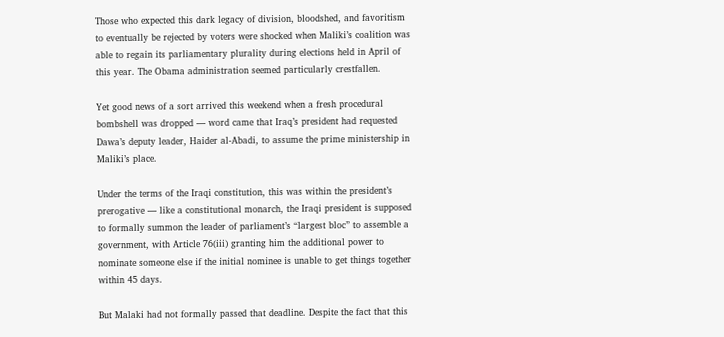Those who expected this dark legacy of division, bloodshed, and favoritism to eventually be rejected by voters were shocked when Maliki’s coalition was able to regain its parliamentary plurality during elections held in April of this year. The Obama administration seemed particularly crestfallen.

Yet good news of a sort arrived this weekend when a fresh procedural bombshell was dropped — word came that Iraq’s president had requested Dawa’s deputy leader, Haider al-Abadi, to assume the prime ministership in Maliki’s place.

Under the terms of the Iraqi constitution, this was within the president’s prerogative — like a constitutional monarch, the Iraqi president is supposed to formally summon the leader of parliament’s “largest bloc” to assemble a government, with Article 76(iii) granting him the additional power to nominate someone else if the initial nominee is unable to get things together within 45 days.

But Malaki had not formally passed that deadline. Despite the fact that this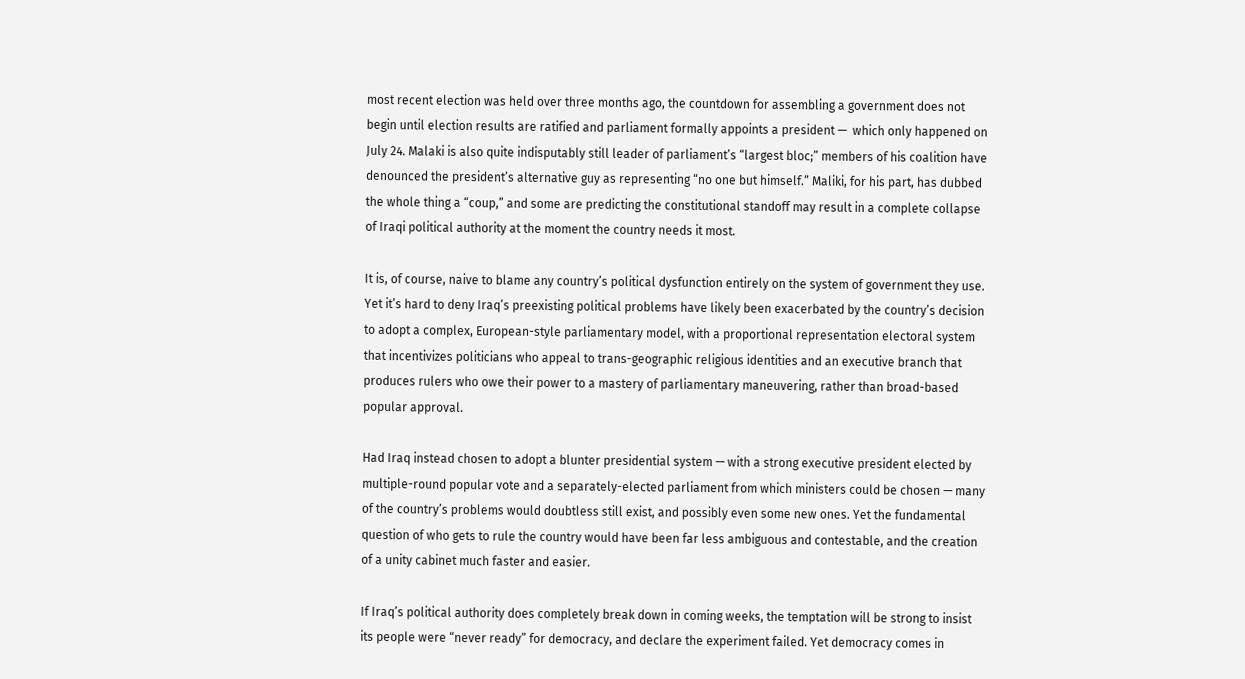most recent election was held over three months ago, the countdown for assembling a government does not begin until election results are ratified and parliament formally appoints a president —  which only happened on July 24. Malaki is also quite indisputably still leader of parliament’s “largest bloc;” members of his coalition have denounced the president’s alternative guy as representing “no one but himself.” Maliki, for his part, has dubbed the whole thing a “coup,” and some are predicting the constitutional standoff may result in a complete collapse of Iraqi political authority at the moment the country needs it most.

It is, of course, naive to blame any country’s political dysfunction entirely on the system of government they use. Yet it’s hard to deny Iraq’s preexisting political problems have likely been exacerbated by the country’s decision to adopt a complex, European-style parliamentary model, with a proportional representation electoral system that incentivizes politicians who appeal to trans-geographic religious identities and an executive branch that produces rulers who owe their power to a mastery of parliamentary maneuvering, rather than broad-based popular approval.

Had Iraq instead chosen to adopt a blunter presidential system — with a strong executive president elected by multiple-round popular vote and a separately-elected parliament from which ministers could be chosen — many of the country’s problems would doubtless still exist, and possibly even some new ones. Yet the fundamental question of who gets to rule the country would have been far less ambiguous and contestable, and the creation of a unity cabinet much faster and easier.

If Iraq’s political authority does completely break down in coming weeks, the temptation will be strong to insist its people were “never ready” for democracy, and declare the experiment failed. Yet democracy comes in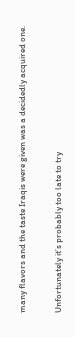many flavors and the taste Iraqis were given was a decidedly acquired one.

Unfortunately it’s probably too late to try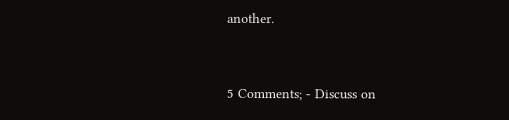another.


5 Comments; - Discuss on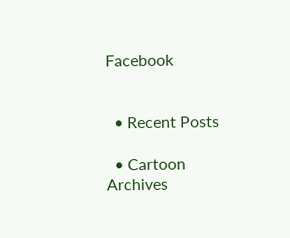Facebook


  • Recent Posts

  • Cartoon Archives